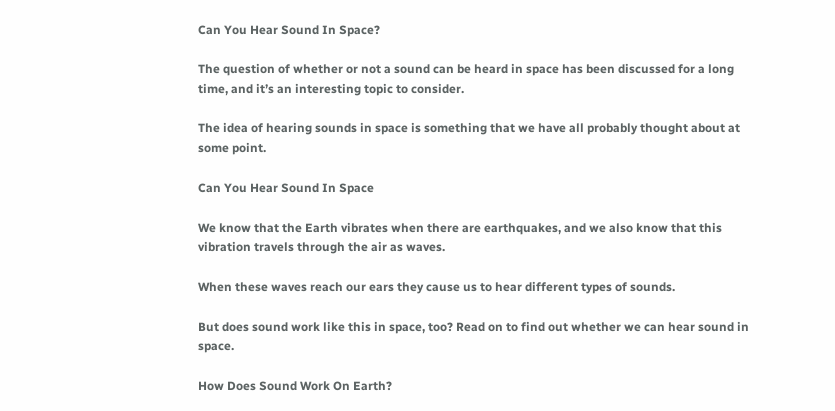Can You Hear Sound In Space?

The question of whether or not a sound can be heard in space has been discussed for a long time, and it’s an interesting topic to consider.

The idea of hearing sounds in space is something that we have all probably thought about at some point.

Can You Hear Sound In Space

We know that the Earth vibrates when there are earthquakes, and we also know that this vibration travels through the air as waves.

When these waves reach our ears they cause us to hear different types of sounds.

But does sound work like this in space, too? Read on to find out whether we can hear sound in space.

How Does Sound Work On Earth?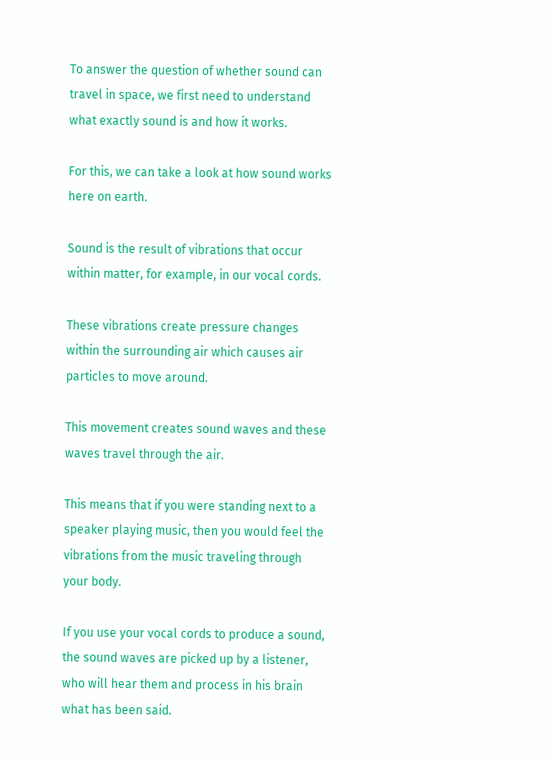To answer the question of whether sound can travel in space, we first need to understand what exactly sound is and how it works.

For this, we can take a look at how sound works here on earth.

Sound is the result of vibrations that occur within matter, for example, in our vocal cords.

These vibrations create pressure changes within the surrounding air which causes air particles to move around.

This movement creates sound waves and these waves travel through the air.

This means that if you were standing next to a speaker playing music, then you would feel the vibrations from the music traveling through your body.

If you use your vocal cords to produce a sound, the sound waves are picked up by a listener, who will hear them and process in his brain what has been said.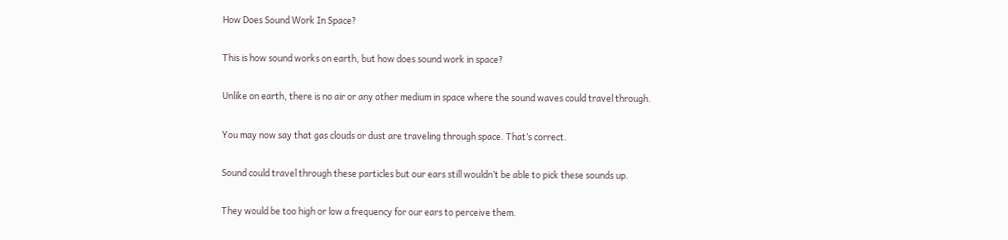How Does Sound Work In Space?

This is how sound works on earth, but how does sound work in space?

Unlike on earth, there is no air or any other medium in space where the sound waves could travel through.

You may now say that gas clouds or dust are traveling through space. That’s correct.

Sound could travel through these particles but our ears still wouldn’t be able to pick these sounds up.

They would be too high or low a frequency for our ears to perceive them.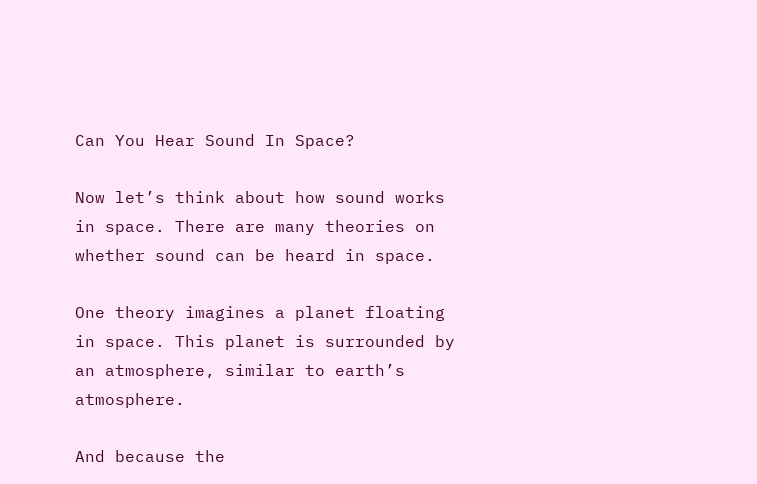Can You Hear Sound In Space?

Now let’s think about how sound works in space. There are many theories on whether sound can be heard in space.

One theory imagines a planet floating in space. This planet is surrounded by an atmosphere, similar to earth’s atmosphere.

And because the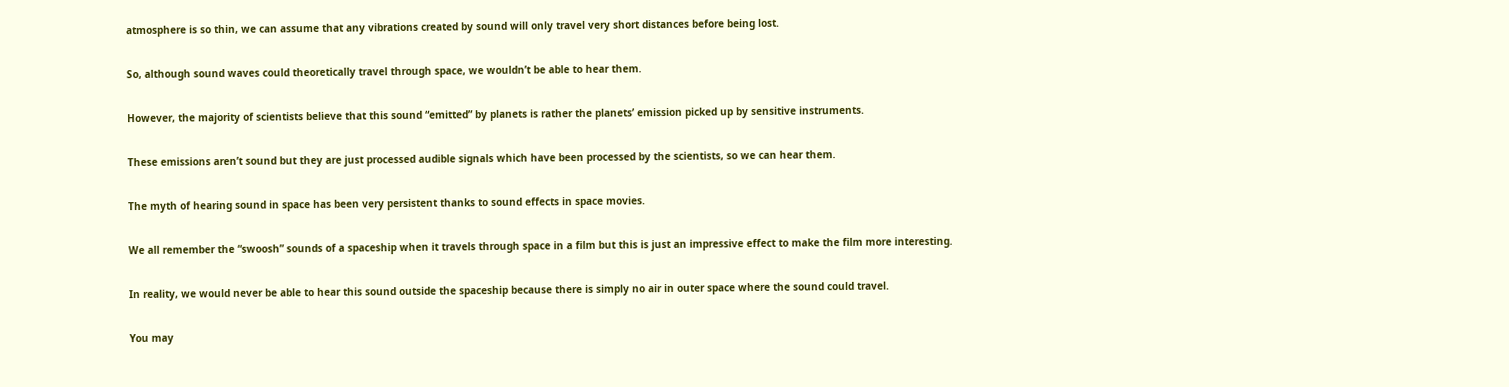atmosphere is so thin, we can assume that any vibrations created by sound will only travel very short distances before being lost.

So, although sound waves could theoretically travel through space, we wouldn’t be able to hear them.

However, the majority of scientists believe that this sound “emitted” by planets is rather the planets’ emission picked up by sensitive instruments.

These emissions aren’t sound but they are just processed audible signals which have been processed by the scientists, so we can hear them.

The myth of hearing sound in space has been very persistent thanks to sound effects in space movies.

We all remember the “swoosh” sounds of a spaceship when it travels through space in a film but this is just an impressive effect to make the film more interesting.

In reality, we would never be able to hear this sound outside the spaceship because there is simply no air in outer space where the sound could travel.

You may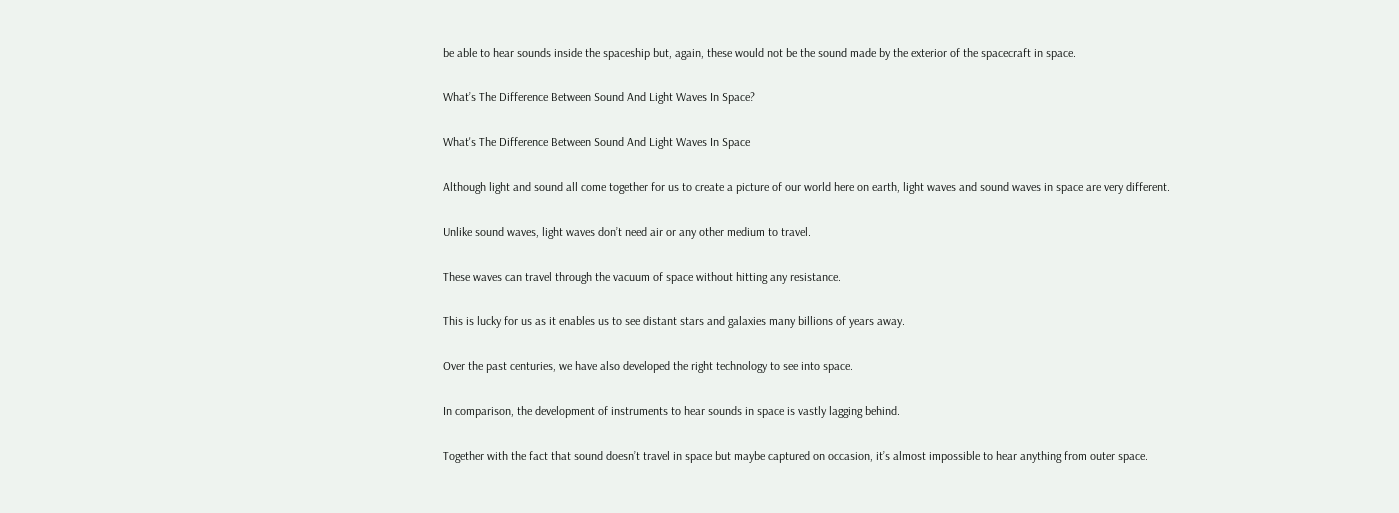be able to hear sounds inside the spaceship but, again, these would not be the sound made by the exterior of the spacecraft in space.

What’s The Difference Between Sound And Light Waves In Space?

What's The Difference Between Sound And Light Waves In Space

Although light and sound all come together for us to create a picture of our world here on earth, light waves and sound waves in space are very different.

Unlike sound waves, light waves don’t need air or any other medium to travel.

These waves can travel through the vacuum of space without hitting any resistance.

This is lucky for us as it enables us to see distant stars and galaxies many billions of years away.

Over the past centuries, we have also developed the right technology to see into space.

In comparison, the development of instruments to hear sounds in space is vastly lagging behind.

Together with the fact that sound doesn’t travel in space but maybe captured on occasion, it’s almost impossible to hear anything from outer space.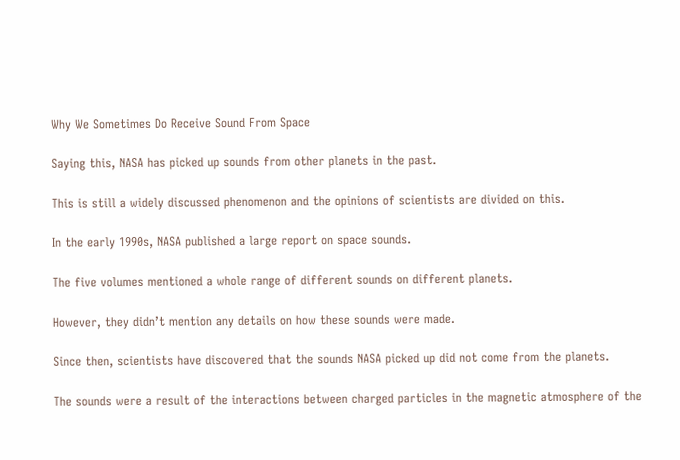Why We Sometimes Do Receive Sound From Space

Saying this, NASA has picked up sounds from other planets in the past.

This is still a widely discussed phenomenon and the opinions of scientists are divided on this.

In the early 1990s, NASA published a large report on space sounds.

The five volumes mentioned a whole range of different sounds on different planets.

However, they didn’t mention any details on how these sounds were made.

Since then, scientists have discovered that the sounds NASA picked up did not come from the planets.

The sounds were a result of the interactions between charged particles in the magnetic atmosphere of the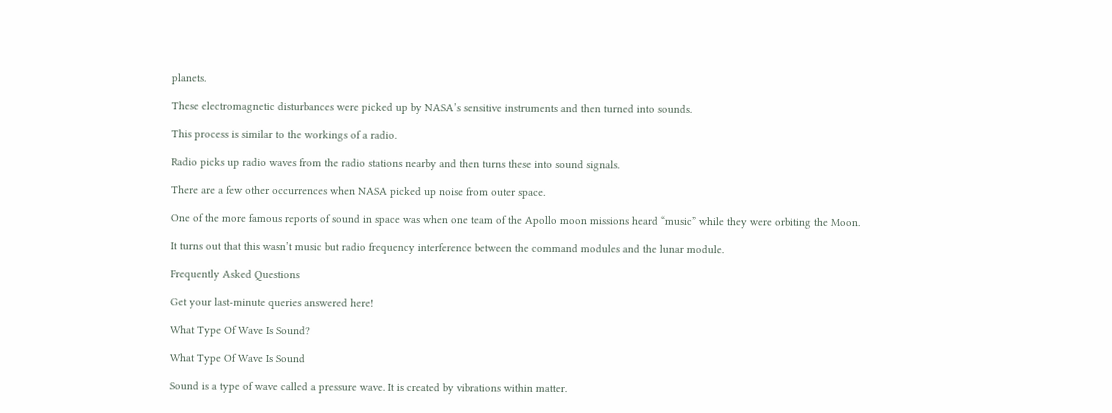planets.

These electromagnetic disturbances were picked up by NASA’s sensitive instruments and then turned into sounds.

This process is similar to the workings of a radio.

Radio picks up radio waves from the radio stations nearby and then turns these into sound signals.

There are a few other occurrences when NASA picked up noise from outer space.

One of the more famous reports of sound in space was when one team of the Apollo moon missions heard “music” while they were orbiting the Moon.

It turns out that this wasn’t music but radio frequency interference between the command modules and the lunar module.

Frequently Asked Questions

Get your last-minute queries answered here!

What Type Of Wave Is Sound?

What Type Of Wave Is Sound

Sound is a type of wave called a pressure wave. It is created by vibrations within matter.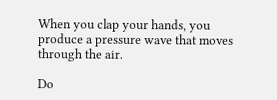When you clap your hands, you produce a pressure wave that moves through the air.

Do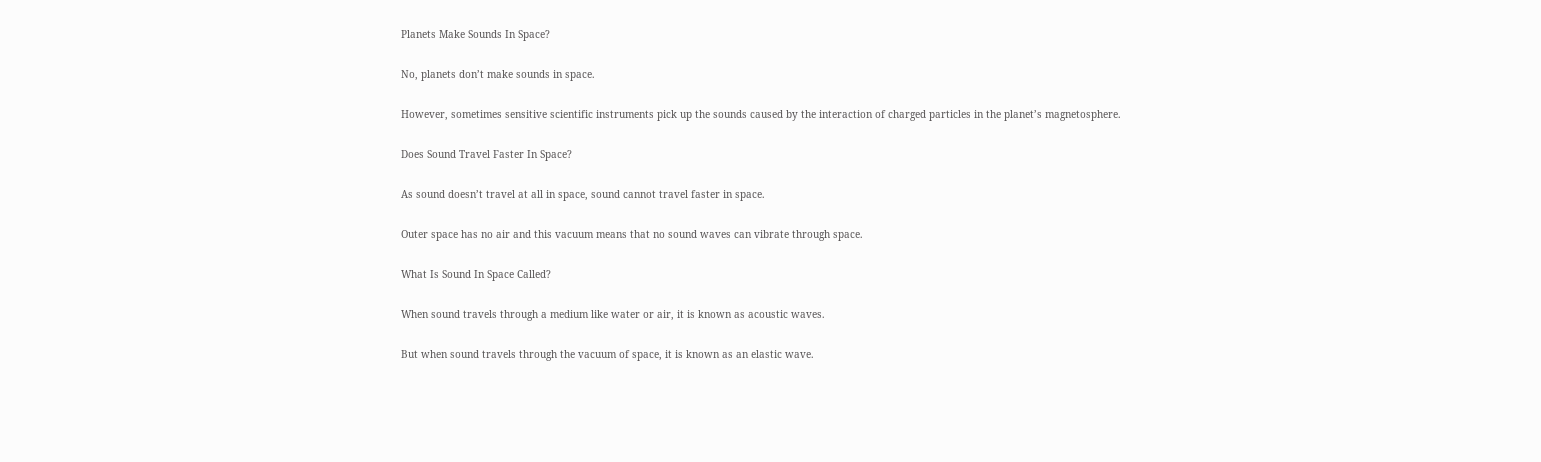Planets Make Sounds In Space?

No, planets don’t make sounds in space.

However, sometimes sensitive scientific instruments pick up the sounds caused by the interaction of charged particles in the planet’s magnetosphere.

Does Sound Travel Faster In Space?

As sound doesn’t travel at all in space, sound cannot travel faster in space.

Outer space has no air and this vacuum means that no sound waves can vibrate through space.

What Is Sound In Space Called?

When sound travels through a medium like water or air, it is known as acoustic waves.

But when sound travels through the vacuum of space, it is known as an elastic wave.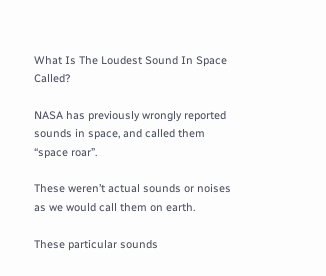What Is The Loudest Sound In Space Called?

NASA has previously wrongly reported sounds in space, and called them “space roar”.

These weren’t actual sounds or noises as we would call them on earth.

These particular sounds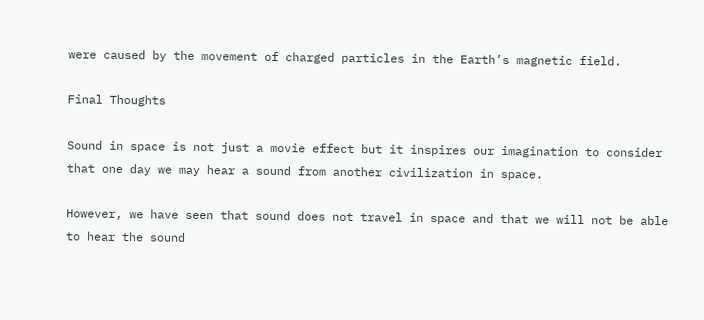were caused by the movement of charged particles in the Earth’s magnetic field.

Final Thoughts

Sound in space is not just a movie effect but it inspires our imagination to consider that one day we may hear a sound from another civilization in space.

However, we have seen that sound does not travel in space and that we will not be able to hear the sound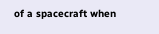of a spacecraft when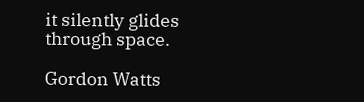it silently glides through space.

Gordon Watts